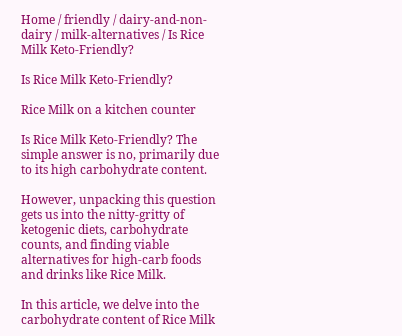Home / friendly / dairy-and-non-dairy / milk-alternatives / Is Rice Milk Keto-Friendly?

Is Rice Milk Keto-Friendly?

Rice Milk on a kitchen counter

Is Rice Milk Keto-Friendly? The simple answer is no, primarily due to its high carbohydrate content.

However, unpacking this question gets us into the nitty-gritty of ketogenic diets, carbohydrate counts, and finding viable alternatives for high-carb foods and drinks like Rice Milk.

In this article, we delve into the carbohydrate content of Rice Milk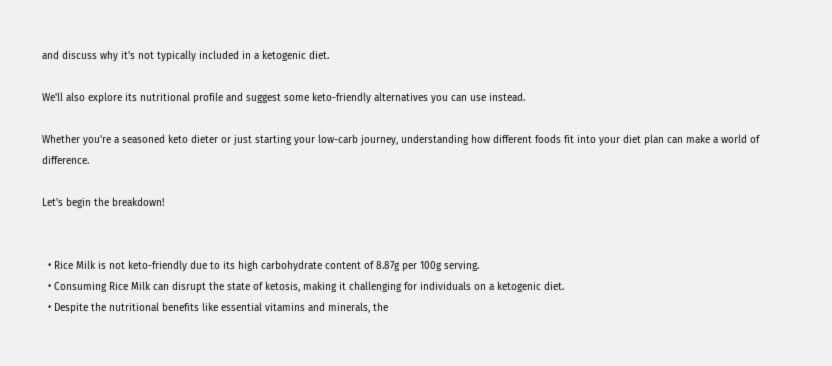and discuss why it's not typically included in a ketogenic diet.

We'll also explore its nutritional profile and suggest some keto-friendly alternatives you can use instead.

Whether you're a seasoned keto dieter or just starting your low-carb journey, understanding how different foods fit into your diet plan can make a world of difference.

Let's begin the breakdown!


  • Rice Milk is not keto-friendly due to its high carbohydrate content of 8.87g per 100g serving.
  • Consuming Rice Milk can disrupt the state of ketosis, making it challenging for individuals on a ketogenic diet.
  • Despite the nutritional benefits like essential vitamins and minerals, the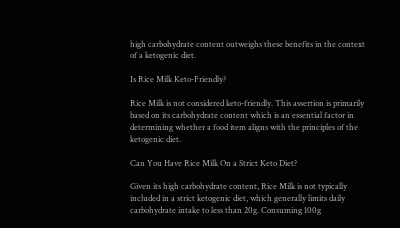high carbohydrate content outweighs these benefits in the context of a ketogenic diet.

Is Rice Milk Keto-Friendly?

Rice Milk is not considered keto-friendly. This assertion is primarily based on its carbohydrate content which is an essential factor in determining whether a food item aligns with the principles of the ketogenic diet.

Can You Have Rice Milk On a Strict Keto Diet?

Given its high carbohydrate content, Rice Milk is not typically included in a strict ketogenic diet, which generally limits daily carbohydrate intake to less than 20g. Consuming 100g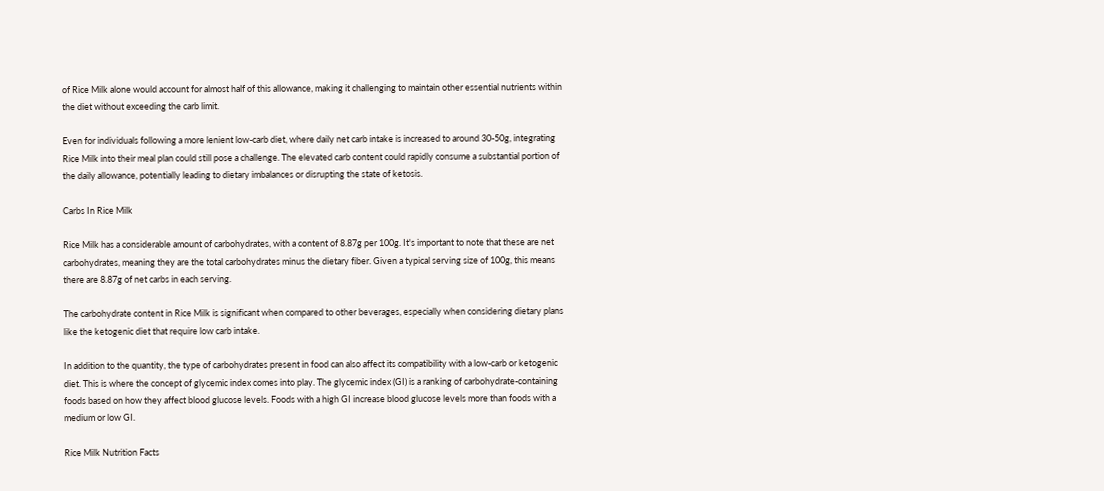of Rice Milk alone would account for almost half of this allowance, making it challenging to maintain other essential nutrients within the diet without exceeding the carb limit.

Even for individuals following a more lenient low-carb diet, where daily net carb intake is increased to around 30-50g, integrating Rice Milk into their meal plan could still pose a challenge. The elevated carb content could rapidly consume a substantial portion of the daily allowance, potentially leading to dietary imbalances or disrupting the state of ketosis.

Carbs In Rice Milk

Rice Milk has a considerable amount of carbohydrates, with a content of 8.87g per 100g. It's important to note that these are net carbohydrates, meaning they are the total carbohydrates minus the dietary fiber. Given a typical serving size of 100g, this means there are 8.87g of net carbs in each serving.

The carbohydrate content in Rice Milk is significant when compared to other beverages, especially when considering dietary plans like the ketogenic diet that require low carb intake.

In addition to the quantity, the type of carbohydrates present in food can also affect its compatibility with a low-carb or ketogenic diet. This is where the concept of glycemic index comes into play. The glycemic index (GI) is a ranking of carbohydrate-containing foods based on how they affect blood glucose levels. Foods with a high GI increase blood glucose levels more than foods with a medium or low GI.

Rice Milk Nutrition Facts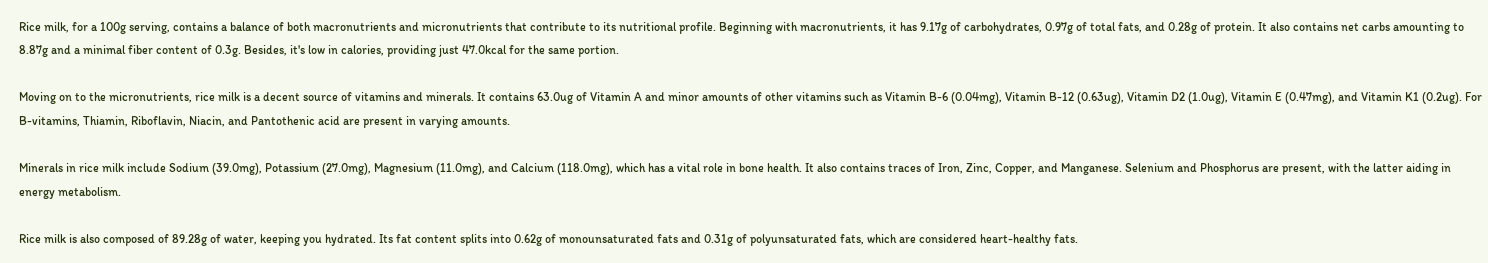Rice milk, for a 100g serving, contains a balance of both macronutrients and micronutrients that contribute to its nutritional profile. Beginning with macronutrients, it has 9.17g of carbohydrates, 0.97g of total fats, and 0.28g of protein. It also contains net carbs amounting to 8.87g and a minimal fiber content of 0.3g. Besides, it's low in calories, providing just 47.0kcal for the same portion.

Moving on to the micronutrients, rice milk is a decent source of vitamins and minerals. It contains 63.0ug of Vitamin A and minor amounts of other vitamins such as Vitamin B-6 (0.04mg), Vitamin B-12 (0.63ug), Vitamin D2 (1.0ug), Vitamin E (0.47mg), and Vitamin K1 (0.2ug). For B-vitamins, Thiamin, Riboflavin, Niacin, and Pantothenic acid are present in varying amounts.

Minerals in rice milk include Sodium (39.0mg), Potassium (27.0mg), Magnesium (11.0mg), and Calcium (118.0mg), which has a vital role in bone health. It also contains traces of Iron, Zinc, Copper, and Manganese. Selenium and Phosphorus are present, with the latter aiding in energy metabolism.

Rice milk is also composed of 89.28g of water, keeping you hydrated. Its fat content splits into 0.62g of monounsaturated fats and 0.31g of polyunsaturated fats, which are considered heart-healthy fats.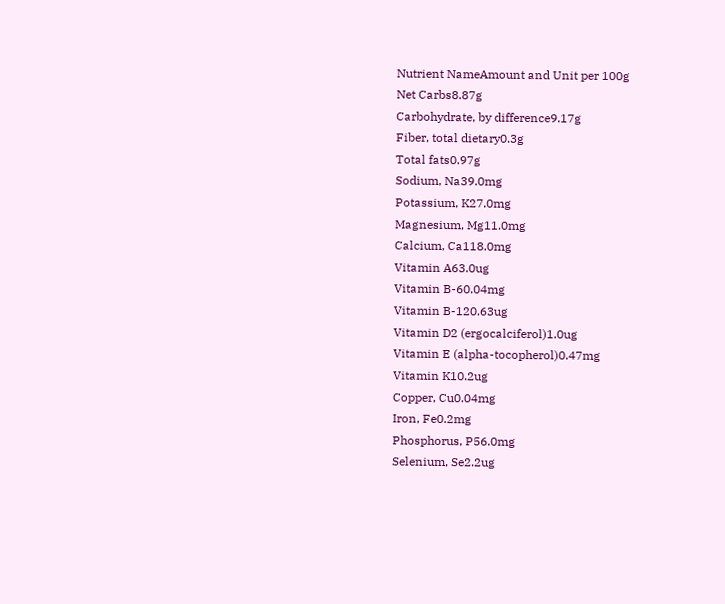Nutrient NameAmount and Unit per 100g
Net Carbs8.87g
Carbohydrate, by difference9.17g
Fiber, total dietary0.3g
Total fats0.97g
Sodium, Na39.0mg
Potassium, K27.0mg
Magnesium, Mg11.0mg
Calcium, Ca118.0mg
Vitamin A63.0ug
Vitamin B-60.04mg
Vitamin B-120.63ug
Vitamin D2 (ergocalciferol)1.0ug
Vitamin E (alpha-tocopherol)0.47mg
Vitamin K10.2ug
Copper, Cu0.04mg
Iron, Fe0.2mg
Phosphorus, P56.0mg
Selenium, Se2.2ug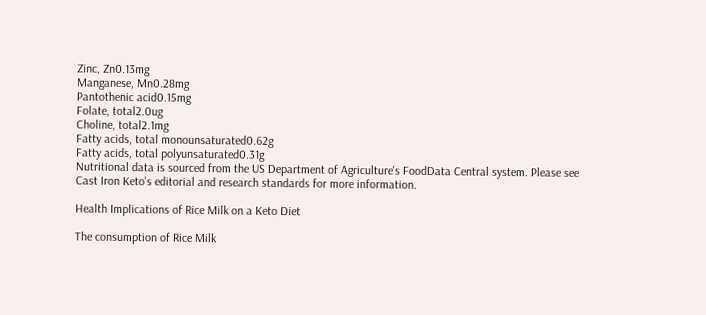Zinc, Zn0.13mg
Manganese, Mn0.28mg
Pantothenic acid0.15mg
Folate, total2.0ug
Choline, total2.1mg
Fatty acids, total monounsaturated0.62g
Fatty acids, total polyunsaturated0.31g
Nutritional data is sourced from the US Department of Agriculture's FoodData Central system. Please see Cast Iron Keto's editorial and research standards for more information.

Health Implications of Rice Milk on a Keto Diet

The consumption of Rice Milk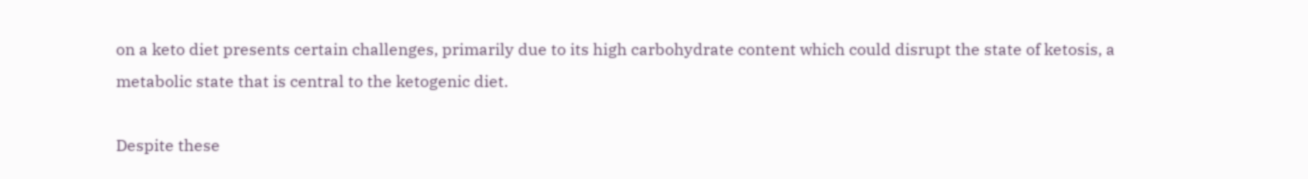on a keto diet presents certain challenges, primarily due to its high carbohydrate content which could disrupt the state of ketosis, a metabolic state that is central to the ketogenic diet.

Despite these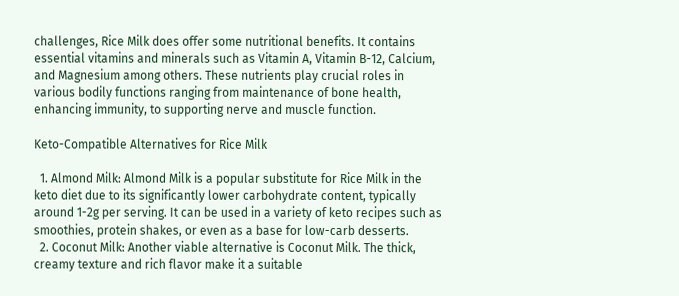challenges, Rice Milk does offer some nutritional benefits. It contains essential vitamins and minerals such as Vitamin A, Vitamin B-12, Calcium, and Magnesium among others. These nutrients play crucial roles in various bodily functions ranging from maintenance of bone health, enhancing immunity, to supporting nerve and muscle function.

Keto-Compatible Alternatives for Rice Milk

  1. Almond Milk: Almond Milk is a popular substitute for Rice Milk in the keto diet due to its significantly lower carbohydrate content, typically around 1-2g per serving. It can be used in a variety of keto recipes such as smoothies, protein shakes, or even as a base for low-carb desserts.
  2. Coconut Milk: Another viable alternative is Coconut Milk. The thick, creamy texture and rich flavor make it a suitable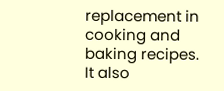replacement in cooking and baking recipes. It also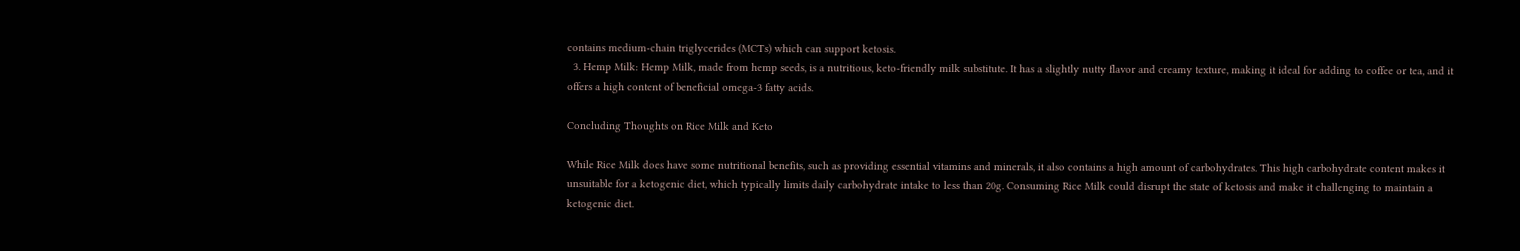contains medium-chain triglycerides (MCTs) which can support ketosis.
  3. Hemp Milk: Hemp Milk, made from hemp seeds, is a nutritious, keto-friendly milk substitute. It has a slightly nutty flavor and creamy texture, making it ideal for adding to coffee or tea, and it offers a high content of beneficial omega-3 fatty acids.

Concluding Thoughts on Rice Milk and Keto

While Rice Milk does have some nutritional benefits, such as providing essential vitamins and minerals, it also contains a high amount of carbohydrates. This high carbohydrate content makes it unsuitable for a ketogenic diet, which typically limits daily carbohydrate intake to less than 20g. Consuming Rice Milk could disrupt the state of ketosis and make it challenging to maintain a ketogenic diet.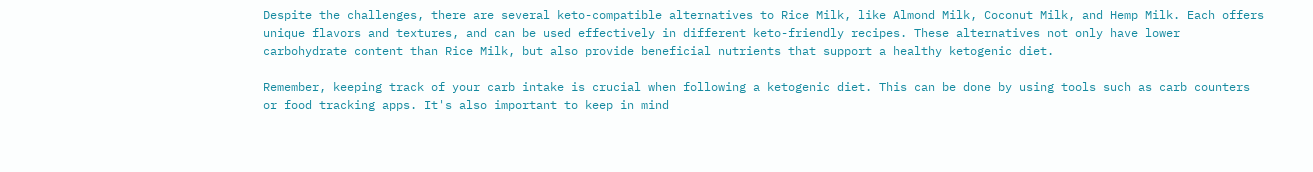Despite the challenges, there are several keto-compatible alternatives to Rice Milk, like Almond Milk, Coconut Milk, and Hemp Milk. Each offers unique flavors and textures, and can be used effectively in different keto-friendly recipes. These alternatives not only have lower carbohydrate content than Rice Milk, but also provide beneficial nutrients that support a healthy ketogenic diet.

Remember, keeping track of your carb intake is crucial when following a ketogenic diet. This can be done by using tools such as carb counters or food tracking apps. It's also important to keep in mind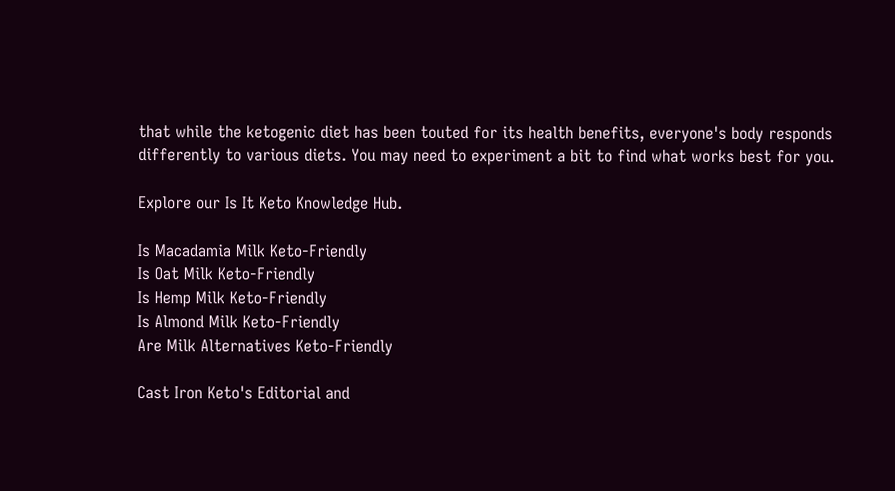that while the ketogenic diet has been touted for its health benefits, everyone's body responds differently to various diets. You may need to experiment a bit to find what works best for you.

Explore our Is It Keto Knowledge Hub.

Is Macadamia Milk Keto-Friendly
Is Oat Milk Keto-Friendly
Is Hemp Milk Keto-Friendly
Is Almond Milk Keto-Friendly
Are Milk Alternatives Keto-Friendly

Cast Iron Keto's Editorial and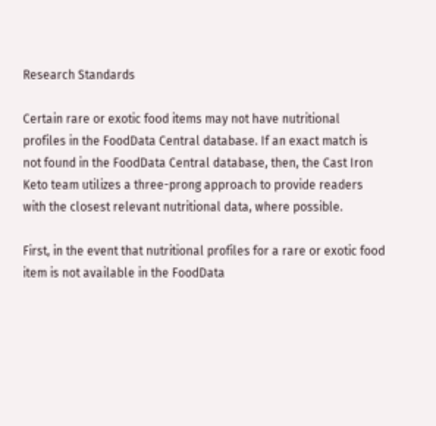Research Standards

Certain rare or exotic food items may not have nutritional profiles in the FoodData Central database. If an exact match is not found in the FoodData Central database, then, the Cast Iron Keto team utilizes a three-prong approach to provide readers with the closest relevant nutritional data, where possible.

First, in the event that nutritional profiles for a rare or exotic food item is not available in the FoodData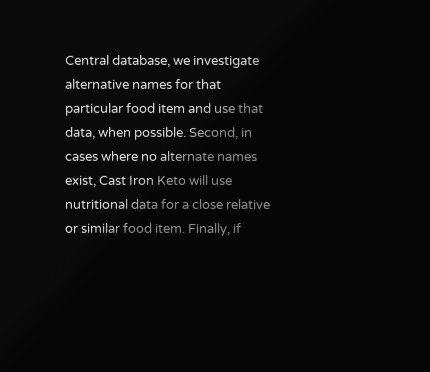Central database, we investigate alternative names for that particular food item and use that data, when possible. Second, in cases where no alternate names exist, Cast Iron Keto will use nutritional data for a close relative or similar food item. Finally, if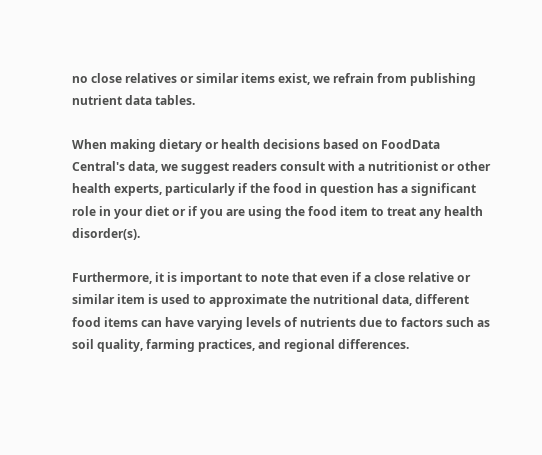no close relatives or similar items exist, we refrain from publishing nutrient data tables.

When making dietary or health decisions based on FoodData Central's data, we suggest readers consult with a nutritionist or other health experts, particularly if the food in question has a significant role in your diet or if you are using the food item to treat any health disorder(s).

Furthermore, it is important to note that even if a close relative or similar item is used to approximate the nutritional data, different food items can have varying levels of nutrients due to factors such as soil quality, farming practices, and regional differences.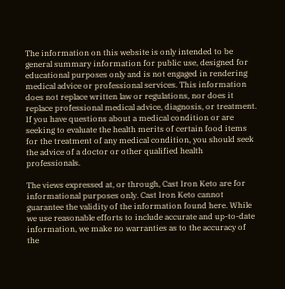The information on this website is only intended to be general summary information for public use, designed for educational purposes only and is not engaged in rendering medical advice or professional services. This information does not replace written law or regulations, nor does it replace professional medical advice, diagnosis, or treatment. If you have questions about a medical condition or are seeking to evaluate the health merits of certain food items for the treatment of any medical condition, you should seek the advice of a doctor or other qualified health professionals.

The views expressed at, or through, Cast Iron Keto are for informational purposes only. Cast Iron Keto cannot guarantee the validity of the information found here. While we use reasonable efforts to include accurate and up-to-date information, we make no warranties as to the accuracy of the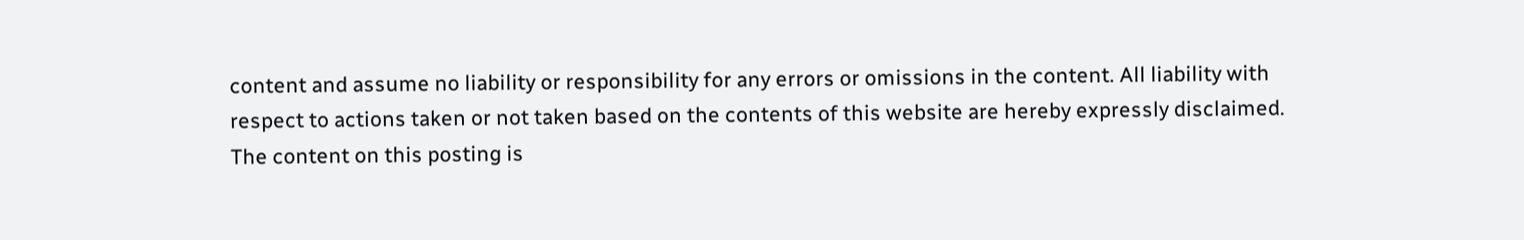content and assume no liability or responsibility for any errors or omissions in the content. All liability with respect to actions taken or not taken based on the contents of this website are hereby expressly disclaimed. The content on this posting is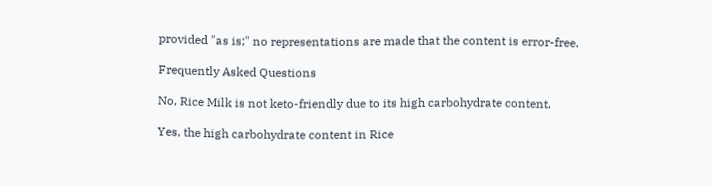provided "as is;" no representations are made that the content is error-free.

Frequently Asked Questions

No, Rice Milk is not keto-friendly due to its high carbohydrate content.

Yes, the high carbohydrate content in Rice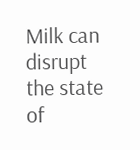Milk can disrupt the state of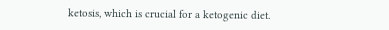ketosis, which is crucial for a ketogenic diet.